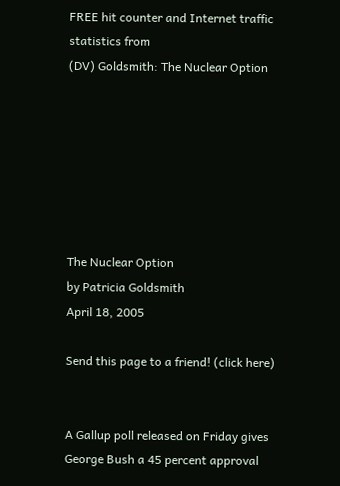FREE hit counter and Internet traffic statistics from
(DV) Goldsmith: The Nuclear Option







The Nuclear Option
by Patricia Goldsmith
April 18, 2005

Send this page to a friend! (click here)


A Gallup poll released on Friday gives George Bush a 45 percent approval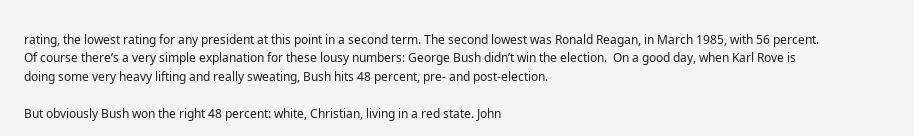rating, the lowest rating for any president at this point in a second term. The second lowest was Ronald Reagan, in March 1985, with 56 percent.  Of course there’s a very simple explanation for these lousy numbers: George Bush didn’t win the election.  On a good day, when Karl Rove is doing some very heavy lifting and really sweating, Bush hits 48 percent, pre- and post-election.

But obviously Bush won the right 48 percent: white, Christian, living in a red state. John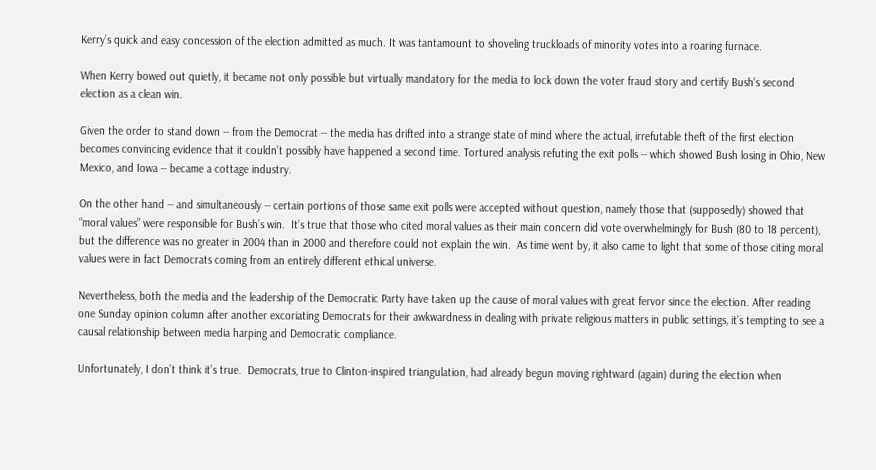Kerry’s quick and easy concession of the election admitted as much. It was tantamount to shoveling truckloads of minority votes into a roaring furnace.

When Kerry bowed out quietly, it became not only possible but virtually mandatory for the media to lock down the voter fraud story and certify Bush’s second election as a clean win.

Given the order to stand down -- from the Democrat -- the media has drifted into a strange state of mind where the actual, irrefutable theft of the first election becomes convincing evidence that it couldn’t possibly have happened a second time. Tortured analysis refuting the exit polls -- which showed Bush losing in Ohio, New Mexico, and Iowa -- became a cottage industry.

On the other hand -- and simultaneously -- certain portions of those same exit polls were accepted without question, namely those that (supposedly) showed that “moral values” were responsible for Bush’s win.  It’s true that those who cited moral values as their main concern did vote overwhelmingly for Bush (80 to 18 percent), but the difference was no greater in 2004 than in 2000 and therefore could not explain the win.  As time went by, it also came to light that some of those citing moral values were in fact Democrats coming from an entirely different ethical universe.

Nevertheless, both the media and the leadership of the Democratic Party have taken up the cause of moral values with great fervor since the election. After reading one Sunday opinion column after another excoriating Democrats for their awkwardness in dealing with private religious matters in public settings, it’s tempting to see a causal relationship between media harping and Democratic compliance.

Unfortunately, I don’t think it’s true.  Democrats, true to Clinton-inspired triangulation, had already begun moving rightward (again) during the election when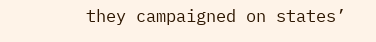they campaigned on states’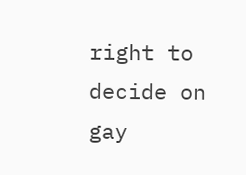right to decide on gay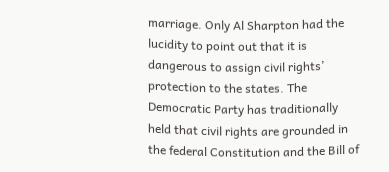marriage. Only Al Sharpton had the lucidity to point out that it is dangerous to assign civil rights’ protection to the states. The Democratic Party has traditionally held that civil rights are grounded in the federal Constitution and the Bill of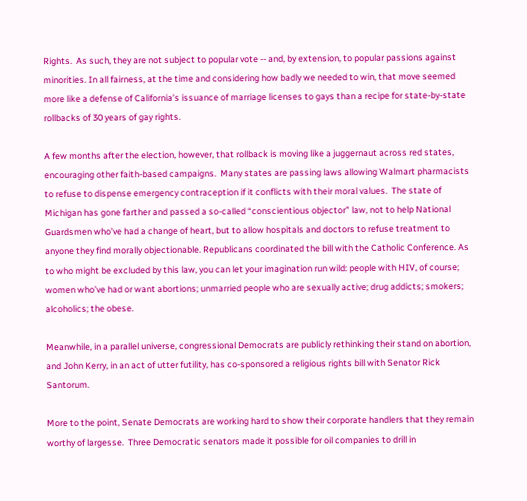Rights.  As such, they are not subject to popular vote -- and, by extension, to popular passions against minorities. In all fairness, at the time and considering how badly we needed to win, that move seemed more like a defense of California’s issuance of marriage licenses to gays than a recipe for state-by-state rollbacks of 30 years of gay rights.

A few months after the election, however, that rollback is moving like a juggernaut across red states, encouraging other faith-based campaigns.  Many states are passing laws allowing Walmart pharmacists to refuse to dispense emergency contraception if it conflicts with their moral values.  The state of Michigan has gone farther and passed a so-called “conscientious objector” law, not to help National Guardsmen who’ve had a change of heart, but to allow hospitals and doctors to refuse treatment to anyone they find morally objectionable. Republicans coordinated the bill with the Catholic Conference. As to who might be excluded by this law, you can let your imagination run wild: people with HIV, of course; women who’ve had or want abortions; unmarried people who are sexually active; drug addicts; smokers; alcoholics; the obese.

Meanwhile, in a parallel universe, congressional Democrats are publicly rethinking their stand on abortion, and John Kerry, in an act of utter futility, has co-sponsored a religious rights bill with Senator Rick Santorum.

More to the point, Senate Democrats are working hard to show their corporate handlers that they remain worthy of largesse.  Three Democratic senators made it possible for oil companies to drill in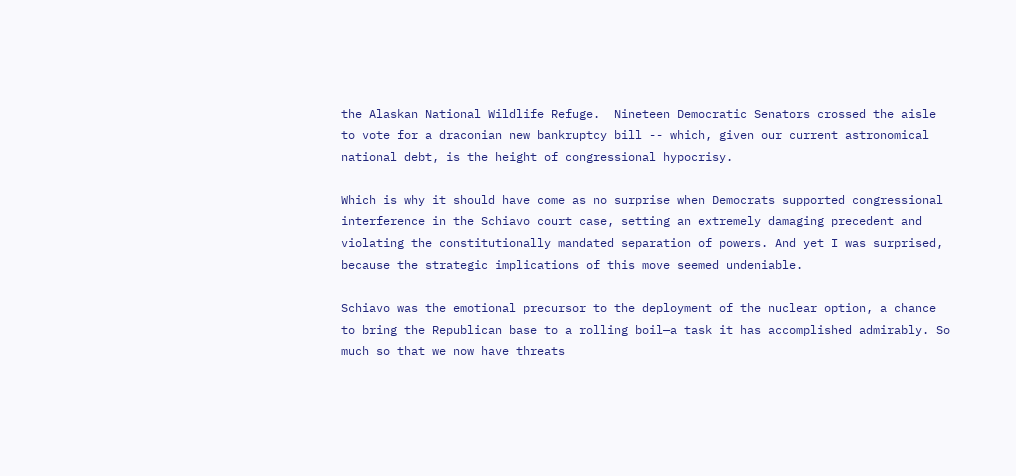the Alaskan National Wildlife Refuge.  Nineteen Democratic Senators crossed the aisle to vote for a draconian new bankruptcy bill -- which, given our current astronomical national debt, is the height of congressional hypocrisy.

Which is why it should have come as no surprise when Democrats supported congressional interference in the Schiavo court case, setting an extremely damaging precedent and violating the constitutionally mandated separation of powers. And yet I was surprised, because the strategic implications of this move seemed undeniable.

Schiavo was the emotional precursor to the deployment of the nuclear option, a chance to bring the Republican base to a rolling boil—a task it has accomplished admirably. So much so that we now have threats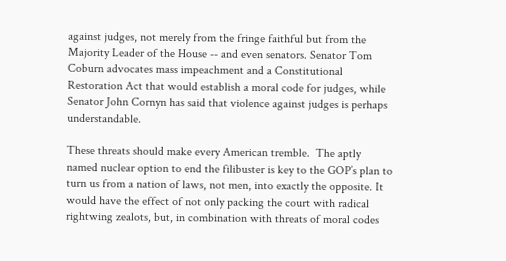against judges, not merely from the fringe faithful but from the Majority Leader of the House -- and even senators. Senator Tom Coburn advocates mass impeachment and a Constitutional Restoration Act that would establish a moral code for judges, while Senator John Cornyn has said that violence against judges is perhaps understandable.

These threats should make every American tremble.  The aptly named nuclear option to end the filibuster is key to the GOP’s plan to turn us from a nation of laws, not men, into exactly the opposite. It would have the effect of not only packing the court with radical rightwing zealots, but, in combination with threats of moral codes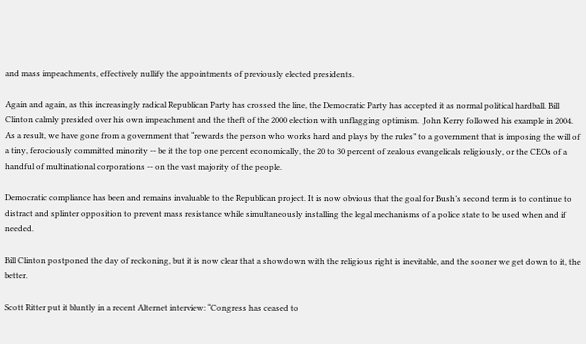and mass impeachments, effectively nullify the appointments of previously elected presidents.

Again and again, as this increasingly radical Republican Party has crossed the line, the Democratic Party has accepted it as normal political hardball. Bill Clinton calmly presided over his own impeachment and the theft of the 2000 election with unflagging optimism.  John Kerry followed his example in 2004.  As a result, we have gone from a government that “rewards the person who works hard and plays by the rules” to a government that is imposing the will of a tiny, ferociously committed minority -- be it the top one percent economically, the 20 to 30 percent of zealous evangelicals religiously, or the CEOs of a handful of multinational corporations -- on the vast majority of the people.

Democratic compliance has been and remains invaluable to the Republican project. It is now obvious that the goal for Bush’s second term is to continue to distract and splinter opposition to prevent mass resistance while simultaneously installing the legal mechanisms of a police state to be used when and if needed.

Bill Clinton postponed the day of reckoning, but it is now clear that a showdown with the religious right is inevitable, and the sooner we get down to it, the better.

Scott Ritter put it bluntly in a recent Alternet interview: “Congress has ceased to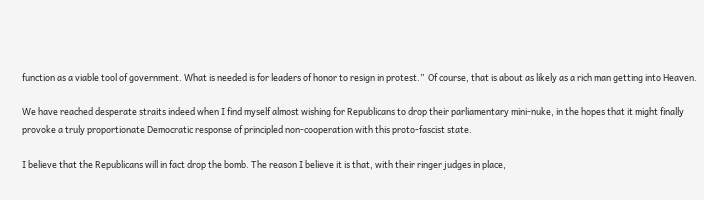function as a viable tool of government. What is needed is for leaders of honor to resign in protest.”  Of course, that is about as likely as a rich man getting into Heaven.

We have reached desperate straits indeed when I find myself almost wishing for Republicans to drop their parliamentary mini-nuke, in the hopes that it might finally provoke a truly proportionate Democratic response of principled non-cooperation with this proto-fascist state.

I believe that the Republicans will in fact drop the bomb. The reason I believe it is that, with their ringer judges in place,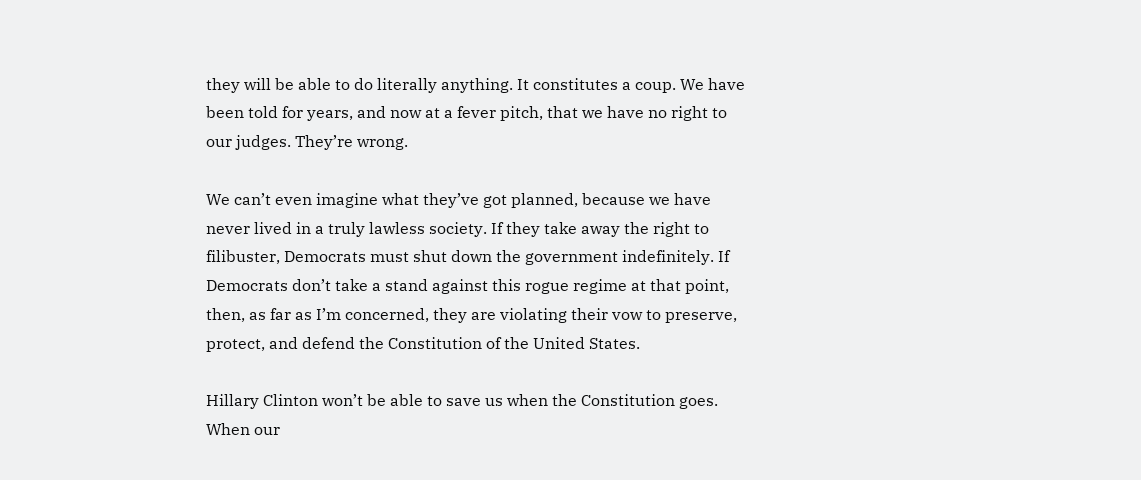they will be able to do literally anything. It constitutes a coup. We have been told for years, and now at a fever pitch, that we have no right to our judges. They’re wrong.

We can’t even imagine what they’ve got planned, because we have never lived in a truly lawless society. If they take away the right to filibuster, Democrats must shut down the government indefinitely. If Democrats don’t take a stand against this rogue regime at that point, then, as far as I’m concerned, they are violating their vow to preserve, protect, and defend the Constitution of the United States.

Hillary Clinton won’t be able to save us when the Constitution goes. When our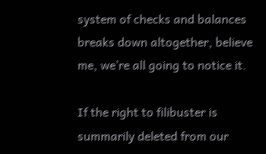system of checks and balances breaks down altogether, believe me, we’re all going to notice it.

If the right to filibuster is summarily deleted from our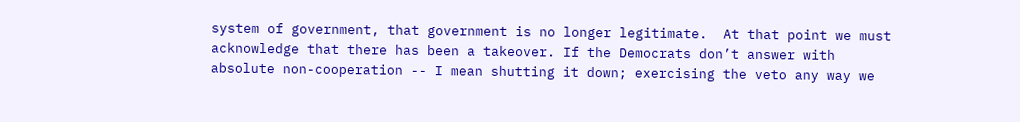system of government, that government is no longer legitimate.  At that point we must acknowledge that there has been a takeover. If the Democrats don’t answer with absolute non-cooperation -- I mean shutting it down; exercising the veto any way we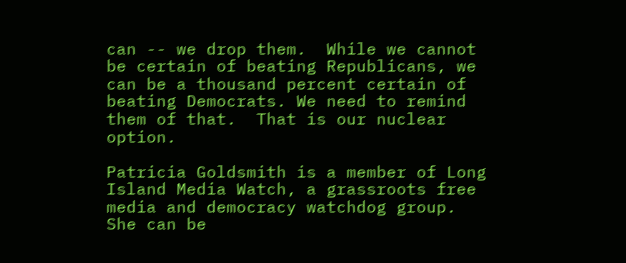can -- we drop them.  While we cannot be certain of beating Republicans, we can be a thousand percent certain of beating Democrats. We need to remind them of that.  That is our nuclear option.

Patricia Goldsmith is a member of Long Island Media Watch, a grassroots free media and democracy watchdog group. She can be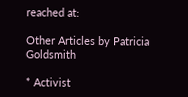reached at:

Other Articles by Patricia Goldsmith

* Activist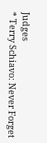Judges
* Terry Schiavo: Never Forget